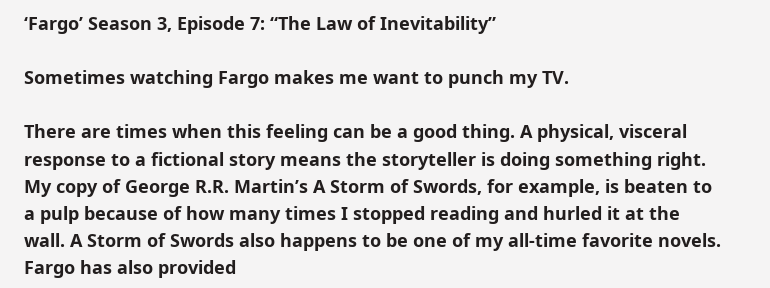‘Fargo’ Season 3, Episode 7: “The Law of Inevitability”

Sometimes watching Fargo makes me want to punch my TV.

There are times when this feeling can be a good thing. A physical, visceral response to a fictional story means the storyteller is doing something right. My copy of George R.R. Martin’s A Storm of Swords, for example, is beaten to a pulp because of how many times I stopped reading and hurled it at the wall. A Storm of Swords also happens to be one of my all-time favorite novels. Fargo has also provided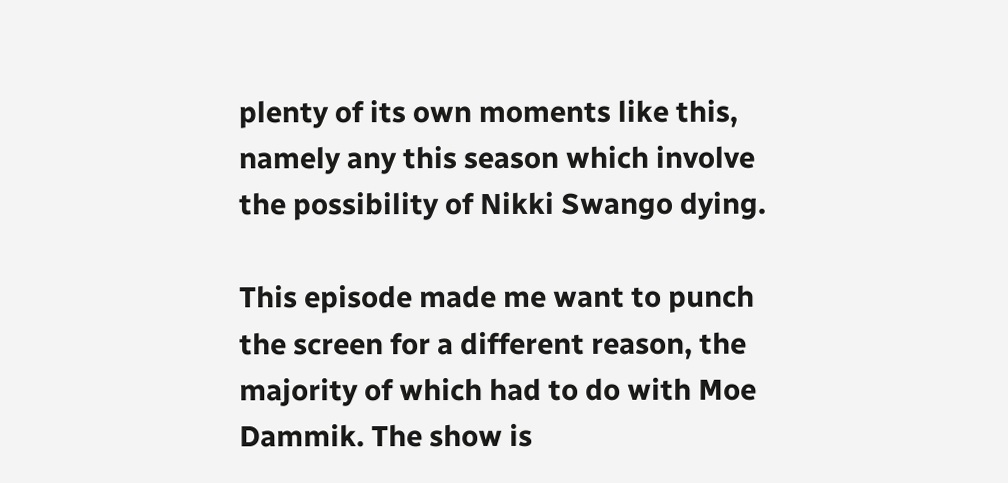plenty of its own moments like this, namely any this season which involve the possibility of Nikki Swango dying.

This episode made me want to punch the screen for a different reason, the majority of which had to do with Moe Dammik. The show is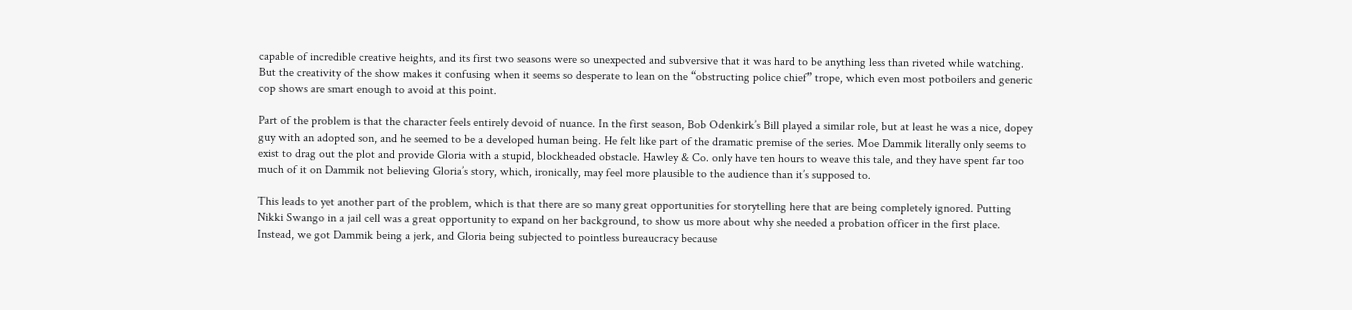capable of incredible creative heights, and its first two seasons were so unexpected and subversive that it was hard to be anything less than riveted while watching. But the creativity of the show makes it confusing when it seems so desperate to lean on the “obstructing police chief” trope, which even most potboilers and generic cop shows are smart enough to avoid at this point.

Part of the problem is that the character feels entirely devoid of nuance. In the first season, Bob Odenkirk’s Bill played a similar role, but at least he was a nice, dopey guy with an adopted son, and he seemed to be a developed human being. He felt like part of the dramatic premise of the series. Moe Dammik literally only seems to exist to drag out the plot and provide Gloria with a stupid, blockheaded obstacle. Hawley & Co. only have ten hours to weave this tale, and they have spent far too much of it on Dammik not believing Gloria’s story, which, ironically, may feel more plausible to the audience than it’s supposed to.

This leads to yet another part of the problem, which is that there are so many great opportunities for storytelling here that are being completely ignored. Putting Nikki Swango in a jail cell was a great opportunity to expand on her background, to show us more about why she needed a probation officer in the first place. Instead, we got Dammik being a jerk, and Gloria being subjected to pointless bureaucracy because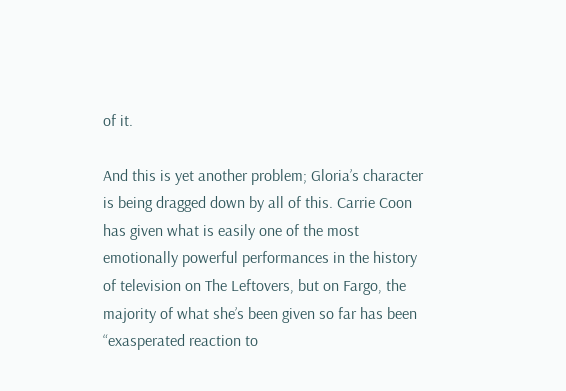of it.

And this is yet another problem; Gloria’s character is being dragged down by all of this. Carrie Coon has given what is easily one of the most emotionally powerful performances in the history of television on The Leftovers, but on Fargo, the majority of what she’s been given so far has been “exasperated reaction to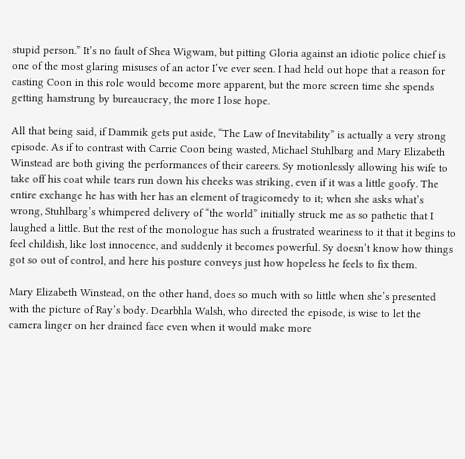stupid person.” It’s no fault of Shea Wigwam, but pitting Gloria against an idiotic police chief is one of the most glaring misuses of an actor I’ve ever seen. I had held out hope that a reason for casting Coon in this role would become more apparent, but the more screen time she spends getting hamstrung by bureaucracy, the more I lose hope.

All that being said, if Dammik gets put aside, “The Law of Inevitability” is actually a very strong episode. As if to contrast with Carrie Coon being wasted, Michael Stuhlbarg and Mary Elizabeth Winstead are both giving the performances of their careers. Sy motionlessly allowing his wife to take off his coat while tears run down his cheeks was striking, even if it was a little goofy. The entire exchange he has with her has an element of tragicomedy to it; when she asks what’s wrong, Stuhlbarg’s whimpered delivery of “the world” initially struck me as so pathetic that I laughed a little. But the rest of the monologue has such a frustrated weariness to it that it begins to feel childish, like lost innocence, and suddenly it becomes powerful. Sy doesn’t know how things got so out of control, and here his posture conveys just how hopeless he feels to fix them.

Mary Elizabeth Winstead, on the other hand, does so much with so little when she’s presented with the picture of Ray’s body. Dearbhla Walsh, who directed the episode, is wise to let the camera linger on her drained face even when it would make more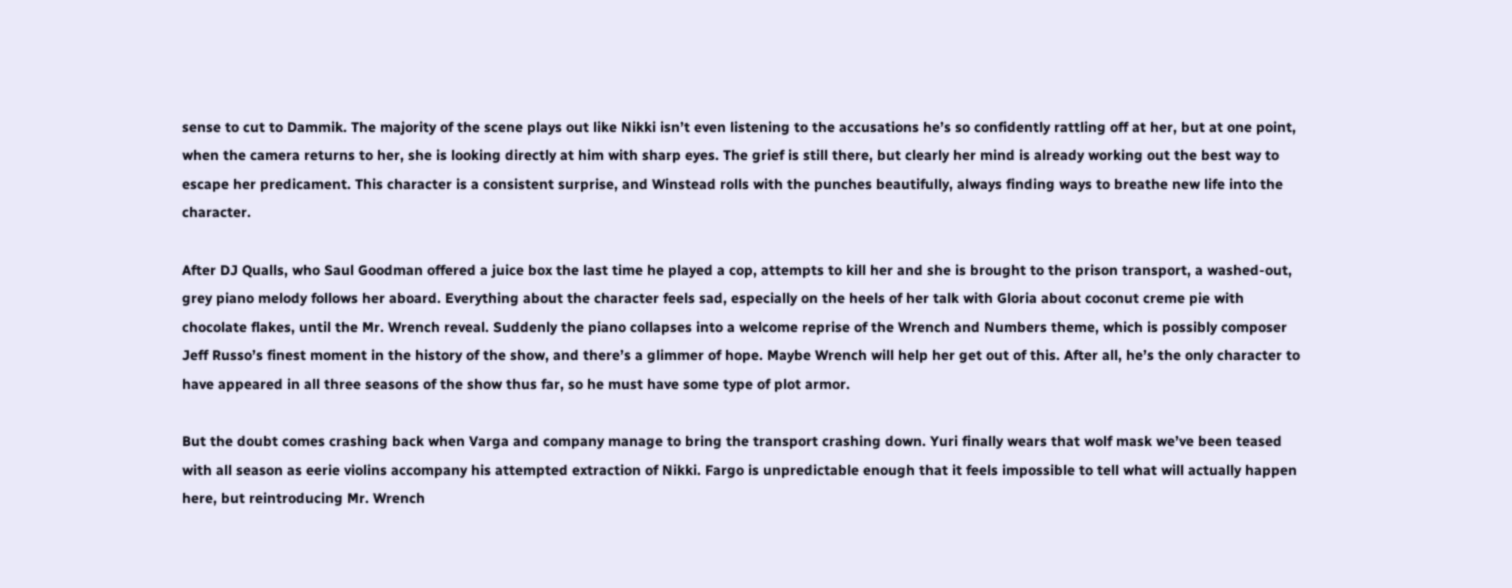sense to cut to Dammik. The majority of the scene plays out like Nikki isn’t even listening to the accusations he’s so confidently rattling off at her, but at one point, when the camera returns to her, she is looking directly at him with sharp eyes. The grief is still there, but clearly her mind is already working out the best way to escape her predicament. This character is a consistent surprise, and Winstead rolls with the punches beautifully, always finding ways to breathe new life into the character.

After DJ Qualls, who Saul Goodman offered a juice box the last time he played a cop, attempts to kill her and she is brought to the prison transport, a washed-out, grey piano melody follows her aboard. Everything about the character feels sad, especially on the heels of her talk with Gloria about coconut creme pie with chocolate flakes, until the Mr. Wrench reveal. Suddenly the piano collapses into a welcome reprise of the Wrench and Numbers theme, which is possibly composer Jeff Russo’s finest moment in the history of the show, and there’s a glimmer of hope. Maybe Wrench will help her get out of this. After all, he’s the only character to have appeared in all three seasons of the show thus far, so he must have some type of plot armor.

But the doubt comes crashing back when Varga and company manage to bring the transport crashing down. Yuri finally wears that wolf mask we’ve been teased with all season as eerie violins accompany his attempted extraction of Nikki. Fargo is unpredictable enough that it feels impossible to tell what will actually happen here, but reintroducing Mr. Wrench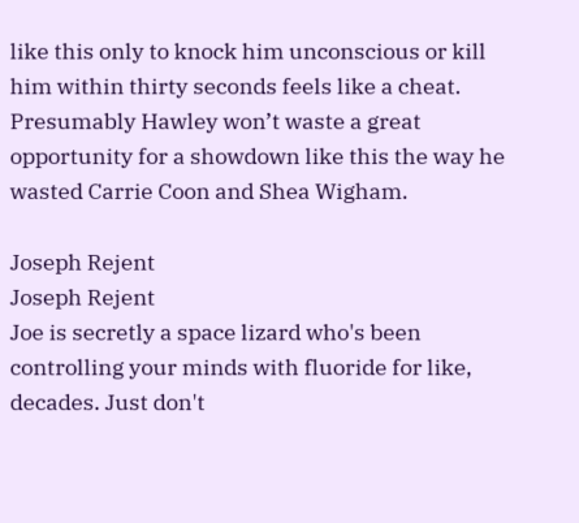like this only to knock him unconscious or kill him within thirty seconds feels like a cheat. Presumably Hawley won’t waste a great opportunity for a showdown like this the way he wasted Carrie Coon and Shea Wigham.

Joseph Rejent
Joseph Rejent
Joe is secretly a space lizard who's been controlling your minds with fluoride for like, decades. Just don't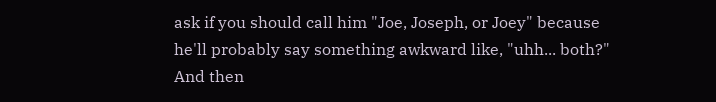ask if you should call him "Joe, Joseph, or Joey" because he'll probably say something awkward like, "uhh... both?" And then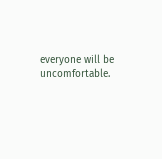everyone will be uncomfortable.